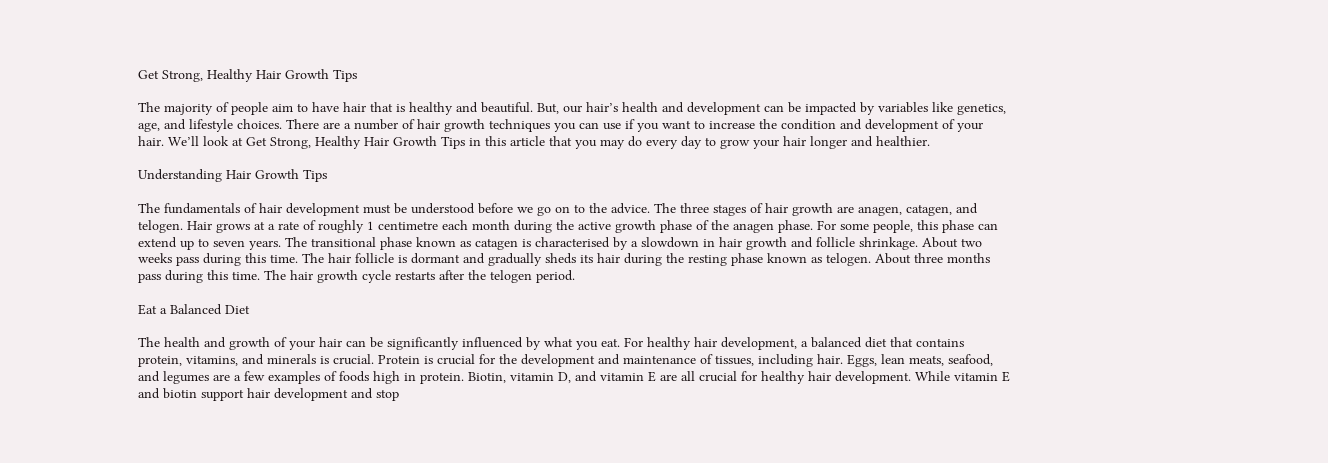Get Strong, Healthy Hair Growth Tips

The majority of people aim to have hair that is healthy and beautiful. But, our hair’s health and development can be impacted by variables like genetics, age, and lifestyle choices. There are a number of hair growth techniques you can use if you want to increase the condition and development of your hair. We’ll look at Get Strong, Healthy Hair Growth Tips in this article that you may do every day to grow your hair longer and healthier.

Understanding Hair Growth Tips

The fundamentals of hair development must be understood before we go on to the advice. The three stages of hair growth are anagen, catagen, and telogen. Hair grows at a rate of roughly 1 centimetre each month during the active growth phase of the anagen phase. For some people, this phase can extend up to seven years. The transitional phase known as catagen is characterised by a slowdown in hair growth and follicle shrinkage. About two weeks pass during this time. The hair follicle is dormant and gradually sheds its hair during the resting phase known as telogen. About three months pass during this time. The hair growth cycle restarts after the telogen period.

Eat a Balanced Diet

The health and growth of your hair can be significantly influenced by what you eat. For healthy hair development, a balanced diet that contains protein, vitamins, and minerals is crucial. Protein is crucial for the development and maintenance of tissues, including hair. Eggs, lean meats, seafood, and legumes are a few examples of foods high in protein. Biotin, vitamin D, and vitamin E are all crucial for healthy hair development. While vitamin E and biotin support hair development and stop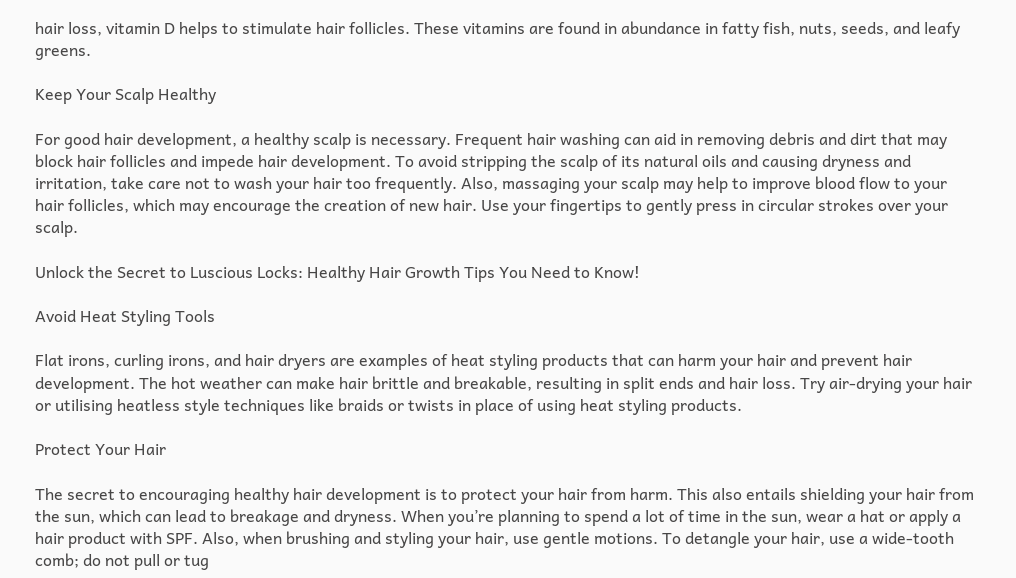hair loss, vitamin D helps to stimulate hair follicles. These vitamins are found in abundance in fatty fish, nuts, seeds, and leafy greens.

Keep Your Scalp Healthy

For good hair development, a healthy scalp is necessary. Frequent hair washing can aid in removing debris and dirt that may block hair follicles and impede hair development. To avoid stripping the scalp of its natural oils and causing dryness and irritation, take care not to wash your hair too frequently. Also, massaging your scalp may help to improve blood flow to your hair follicles, which may encourage the creation of new hair. Use your fingertips to gently press in circular strokes over your scalp.

Unlock the Secret to Luscious Locks: Healthy Hair Growth Tips You Need to Know!

Avoid Heat Styling Tools

Flat irons, curling irons, and hair dryers are examples of heat styling products that can harm your hair and prevent hair development. The hot weather can make hair brittle and breakable, resulting in split ends and hair loss. Try air-drying your hair or utilising heatless style techniques like braids or twists in place of using heat styling products.

Protect Your Hair

The secret to encouraging healthy hair development is to protect your hair from harm. This also entails shielding your hair from the sun, which can lead to breakage and dryness. When you’re planning to spend a lot of time in the sun, wear a hat or apply a hair product with SPF. Also, when brushing and styling your hair, use gentle motions. To detangle your hair, use a wide-tooth comb; do not pull or tug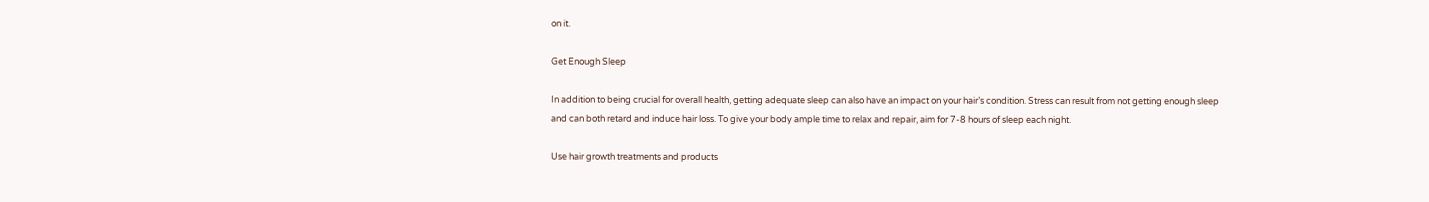on it.

Get Enough Sleep

In addition to being crucial for overall health, getting adequate sleep can also have an impact on your hair’s condition. Stress can result from not getting enough sleep and can both retard and induce hair loss. To give your body ample time to relax and repair, aim for 7-8 hours of sleep each night.

Use hair growth treatments and products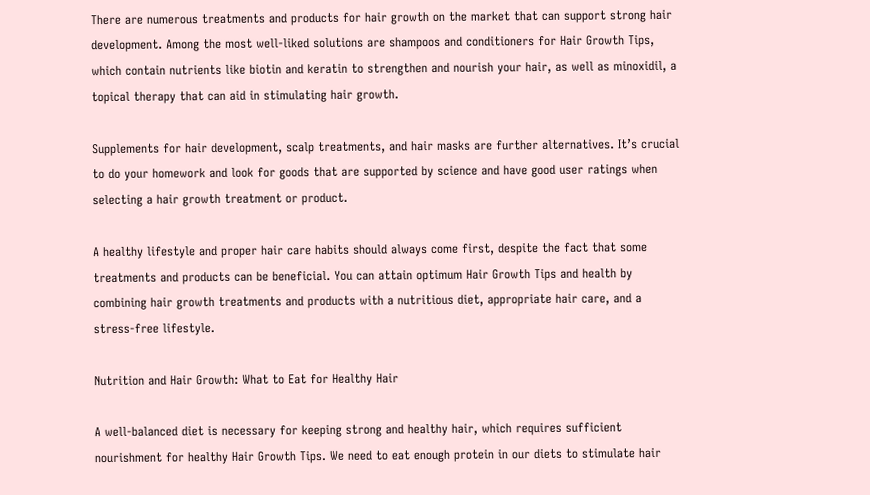There are numerous treatments and products for hair growth on the market that can support strong hair development. Among the most well-liked solutions are shampoos and conditioners for Hair Growth Tips, which contain nutrients like biotin and keratin to strengthen and nourish your hair, as well as minoxidil, a topical therapy that can aid in stimulating hair growth.

Supplements for hair development, scalp treatments, and hair masks are further alternatives. It’s crucial to do your homework and look for goods that are supported by science and have good user ratings when selecting a hair growth treatment or product.

A healthy lifestyle and proper hair care habits should always come first, despite the fact that some treatments and products can be beneficial. You can attain optimum Hair Growth Tips and health by combining hair growth treatments and products with a nutritious diet, appropriate hair care, and a stress-free lifestyle.

Nutrition and Hair Growth: What to Eat for Healthy Hair

A well-balanced diet is necessary for keeping strong and healthy hair, which requires sufficient nourishment for healthy Hair Growth Tips. We need to eat enough protein in our diets to stimulate hair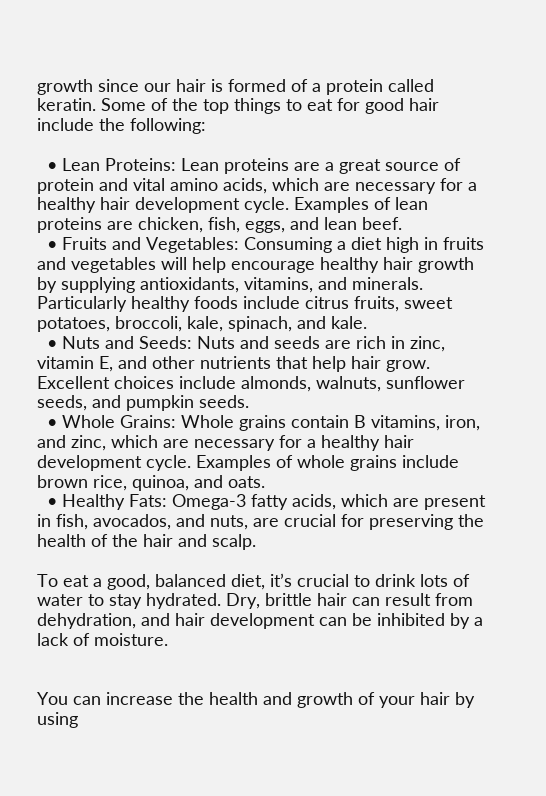growth since our hair is formed of a protein called keratin. Some of the top things to eat for good hair include the following:

  • Lean Proteins: Lean proteins are a great source of protein and vital amino acids, which are necessary for a healthy hair development cycle. Examples of lean proteins are chicken, fish, eggs, and lean beef.
  • Fruits and Vegetables: Consuming a diet high in fruits and vegetables will help encourage healthy hair growth by supplying antioxidants, vitamins, and minerals. Particularly healthy foods include citrus fruits, sweet potatoes, broccoli, kale, spinach, and kale.
  • Nuts and Seeds: Nuts and seeds are rich in zinc, vitamin E, and other nutrients that help hair grow. Excellent choices include almonds, walnuts, sunflower seeds, and pumpkin seeds.
  • Whole Grains: Whole grains contain B vitamins, iron, and zinc, which are necessary for a healthy hair development cycle. Examples of whole grains include brown rice, quinoa, and oats.
  • Healthy Fats: Omega-3 fatty acids, which are present in fish, avocados, and nuts, are crucial for preserving the health of the hair and scalp.

To eat a good, balanced diet, it’s crucial to drink lots of water to stay hydrated. Dry, brittle hair can result from dehydration, and hair development can be inhibited by a lack of moisture.


You can increase the health and growth of your hair by using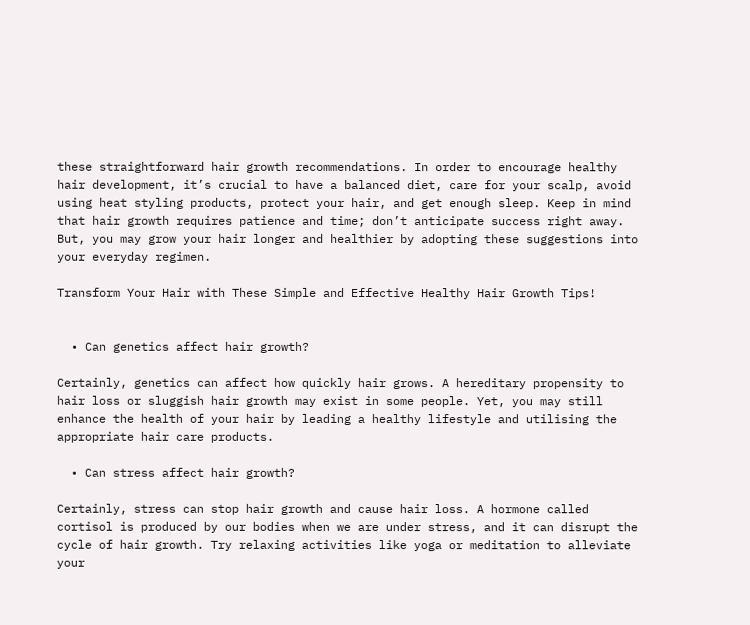these straightforward hair growth recommendations. In order to encourage healthy hair development, it’s crucial to have a balanced diet, care for your scalp, avoid using heat styling products, protect your hair, and get enough sleep. Keep in mind that hair growth requires patience and time; don’t anticipate success right away. But, you may grow your hair longer and healthier by adopting these suggestions into your everyday regimen.

Transform Your Hair with These Simple and Effective Healthy Hair Growth Tips!


  • Can genetics affect hair growth?

Certainly, genetics can affect how quickly hair grows. A hereditary propensity to hair loss or sluggish hair growth may exist in some people. Yet, you may still enhance the health of your hair by leading a healthy lifestyle and utilising the appropriate hair care products.

  • Can stress affect hair growth?

Certainly, stress can stop hair growth and cause hair loss. A hormone called cortisol is produced by our bodies when we are under stress, and it can disrupt the cycle of hair growth. Try relaxing activities like yoga or meditation to alleviate your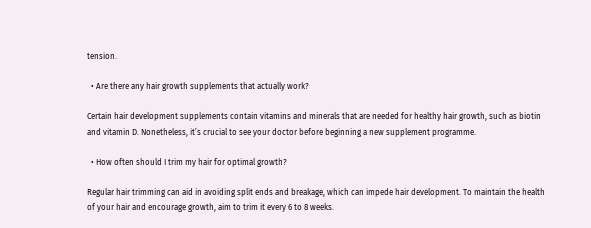tension.

  • Are there any hair growth supplements that actually work?

Certain hair development supplements contain vitamins and minerals that are needed for healthy hair growth, such as biotin and vitamin D. Nonetheless, it’s crucial to see your doctor before beginning a new supplement programme.

  • How often should I trim my hair for optimal growth?

Regular hair trimming can aid in avoiding split ends and breakage, which can impede hair development. To maintain the health of your hair and encourage growth, aim to trim it every 6 to 8 weeks.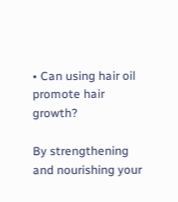• Can using hair oil promote hair growth?

By strengthening and nourishing your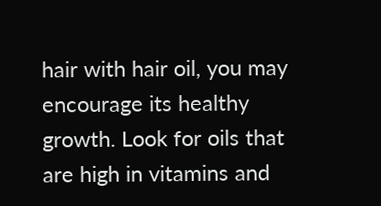hair with hair oil, you may encourage its healthy growth. Look for oils that are high in vitamins and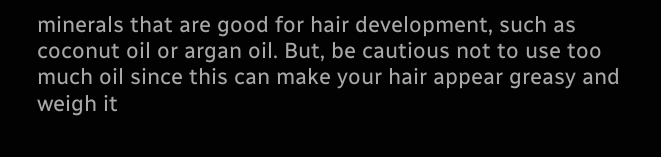minerals that are good for hair development, such as coconut oil or argan oil. But, be cautious not to use too much oil since this can make your hair appear greasy and weigh it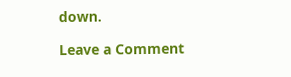down.

Leave a Comment